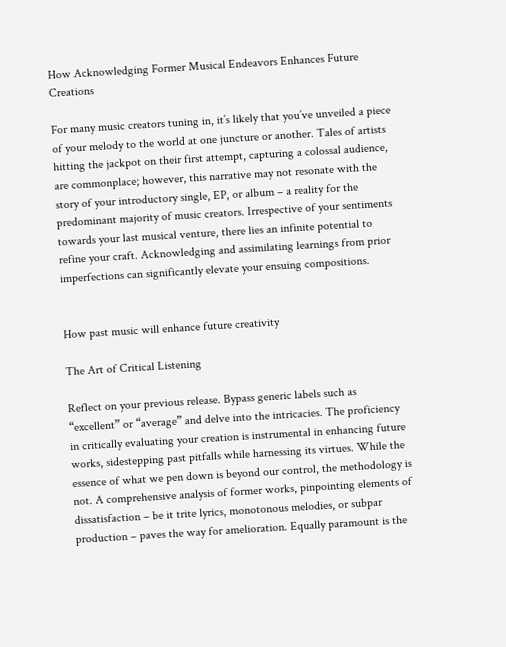How Acknowledging Former Musical Endeavors Enhances Future Creations

For many music creators tuning in, it’s likely that you’ve unveiled a piece of your melody to the world at one juncture or another. Tales of artists hitting the jackpot on their first attempt, capturing a colossal audience, are commonplace; however, this narrative may not resonate with the story of your introductory single, EP, or album – a reality for the predominant majority of music creators. Irrespective of your sentiments towards your last musical venture, there lies an infinite potential to refine your craft. Acknowledging and assimilating learnings from prior imperfections can significantly elevate your ensuing compositions.


How past music will enhance future creativity

The Art of Critical Listening

Reflect on your previous release. Bypass generic labels such as “excellent” or “average” and delve into the intricacies. The proficiency in critically evaluating your creation is instrumental in enhancing future works, sidestepping past pitfalls while harnessing its virtues. While the essence of what we pen down is beyond our control, the methodology is not. A comprehensive analysis of former works, pinpointing elements of dissatisfaction – be it trite lyrics, monotonous melodies, or subpar production – paves the way for amelioration. Equally paramount is the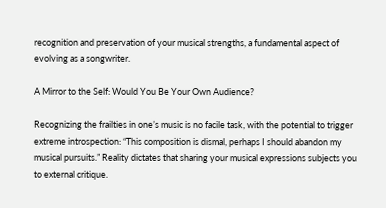recognition and preservation of your musical strengths, a fundamental aspect of evolving as a songwriter.

A Mirror to the Self: Would You Be Your Own Audience?

Recognizing the frailties in one’s music is no facile task, with the potential to trigger extreme introspection: “This composition is dismal, perhaps I should abandon my musical pursuits.” Reality dictates that sharing your musical expressions subjects you to external critique.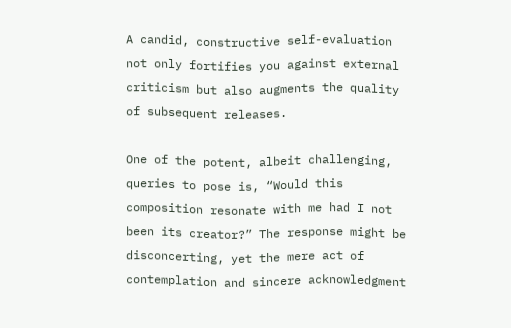A candid, constructive self-evaluation not only fortifies you against external criticism but also augments the quality of subsequent releases.

One of the potent, albeit challenging, queries to pose is, “Would this composition resonate with me had I not been its creator?” The response might be disconcerting, yet the mere act of contemplation and sincere acknowledgment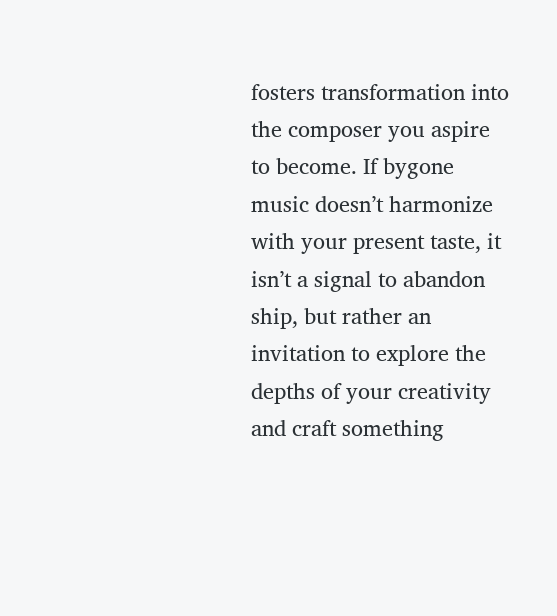fosters transformation into the composer you aspire to become. If bygone music doesn’t harmonize with your present taste, it isn’t a signal to abandon ship, but rather an invitation to explore the depths of your creativity and craft something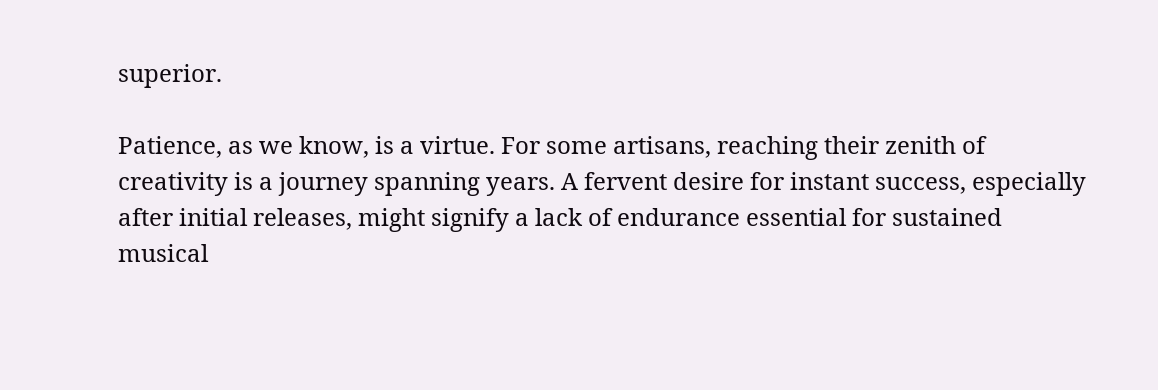superior.

Patience, as we know, is a virtue. For some artisans, reaching their zenith of creativity is a journey spanning years. A fervent desire for instant success, especially after initial releases, might signify a lack of endurance essential for sustained musical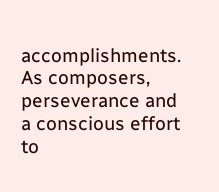accomplishments. As composers, perseverance and a conscious effort to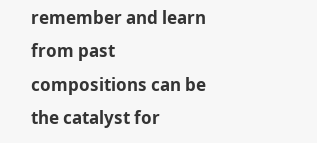remember and learn from past compositions can be the catalyst for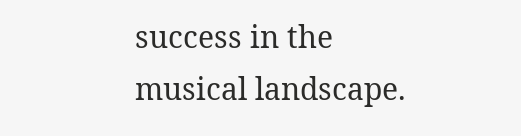success in the musical landscape.